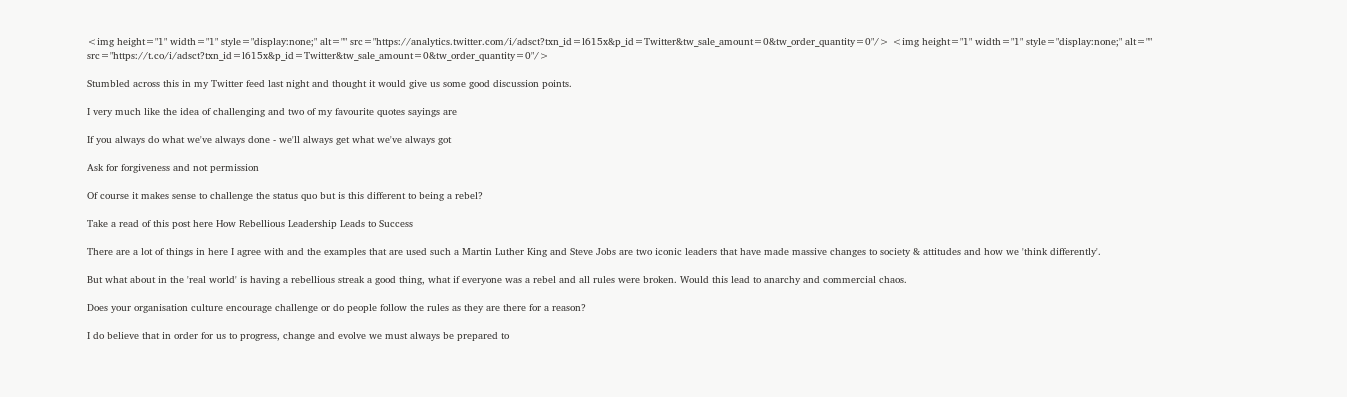<img height="1" width="1" style="display:none;" alt="" src="https://analytics.twitter.com/i/adsct?txn_id=l615x&p_id=Twitter&tw_sale_amount=0&tw_order_quantity=0"/> <img height="1" width="1" style="display:none;" alt="" src="https://t.co/i/adsct?txn_id=l615x&p_id=Twitter&tw_sale_amount=0&tw_order_quantity=0"/>

Stumbled across this in my Twitter feed last night and thought it would give us some good discussion points.

I very much like the idea of challenging and two of my favourite quotes sayings are

If you always do what we've always done - we'll always get what we've always got

Ask for forgiveness and not permission

Of course it makes sense to challenge the status quo but is this different to being a rebel?

Take a read of this post here How Rebellious Leadership Leads to Success

There are a lot of things in here I agree with and the examples that are used such a Martin Luther King and Steve Jobs are two iconic leaders that have made massive changes to society & attitudes and how we 'think differently'.

But what about in the 'real world' is having a rebellious streak a good thing, what if everyone was a rebel and all rules were broken. Would this lead to anarchy and commercial chaos.

Does your organisation culture encourage challenge or do people follow the rules as they are there for a reason?

I do believe that in order for us to progress, change and evolve we must always be prepared to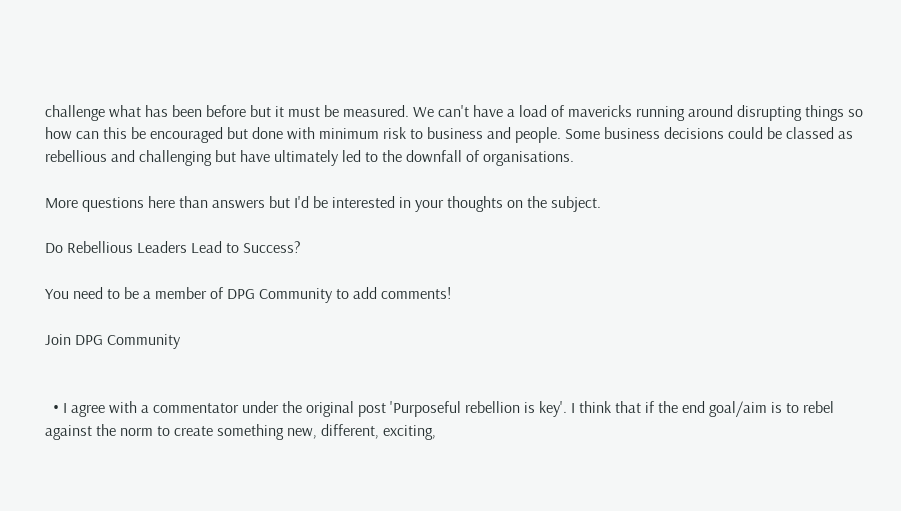challenge what has been before but it must be measured. We can't have a load of mavericks running around disrupting things so how can this be encouraged but done with minimum risk to business and people. Some business decisions could be classed as rebellious and challenging but have ultimately led to the downfall of organisations.

More questions here than answers but I'd be interested in your thoughts on the subject.

Do Rebellious Leaders Lead to Success?

You need to be a member of DPG Community to add comments!

Join DPG Community


  • I agree with a commentator under the original post 'Purposeful rebellion is key'. I think that if the end goal/aim is to rebel against the norm to create something new, different, exciting,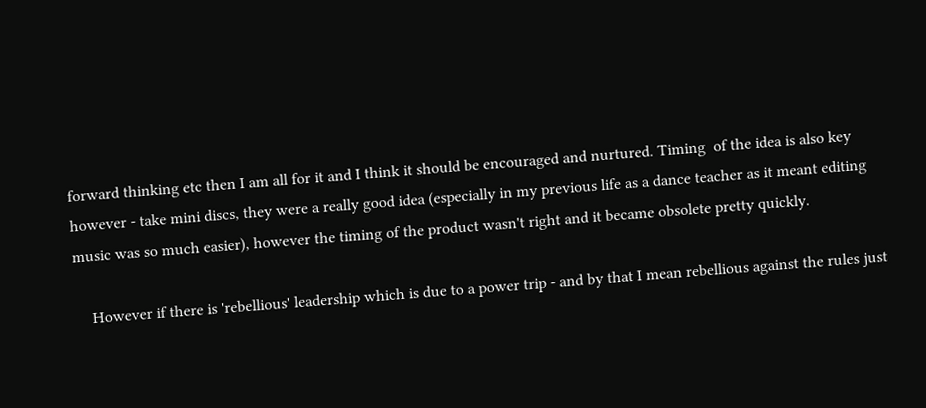forward thinking etc then I am all for it and I think it should be encouraged and nurtured. Timing  of the idea is also key however - take mini discs, they were a really good idea (especially in my previous life as a dance teacher as it meant editing music was so much easier), however the timing of the product wasn't right and it became obsolete pretty quickly.

    However if there is 'rebellious' leadership which is due to a power trip - and by that I mean rebellious against the rules just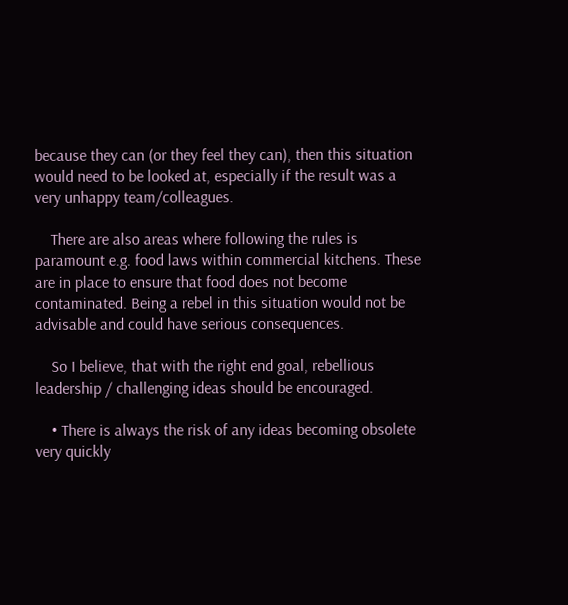because they can (or they feel they can), then this situation would need to be looked at, especially if the result was a very unhappy team/colleagues.

    There are also areas where following the rules is paramount e.g. food laws within commercial kitchens. These are in place to ensure that food does not become contaminated. Being a rebel in this situation would not be advisable and could have serious consequences.

    So I believe, that with the right end goal, rebellious leadership / challenging ideas should be encouraged.

    • There is always the risk of any ideas becoming obsolete very quickly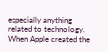especially anything related to technology. When Apple created the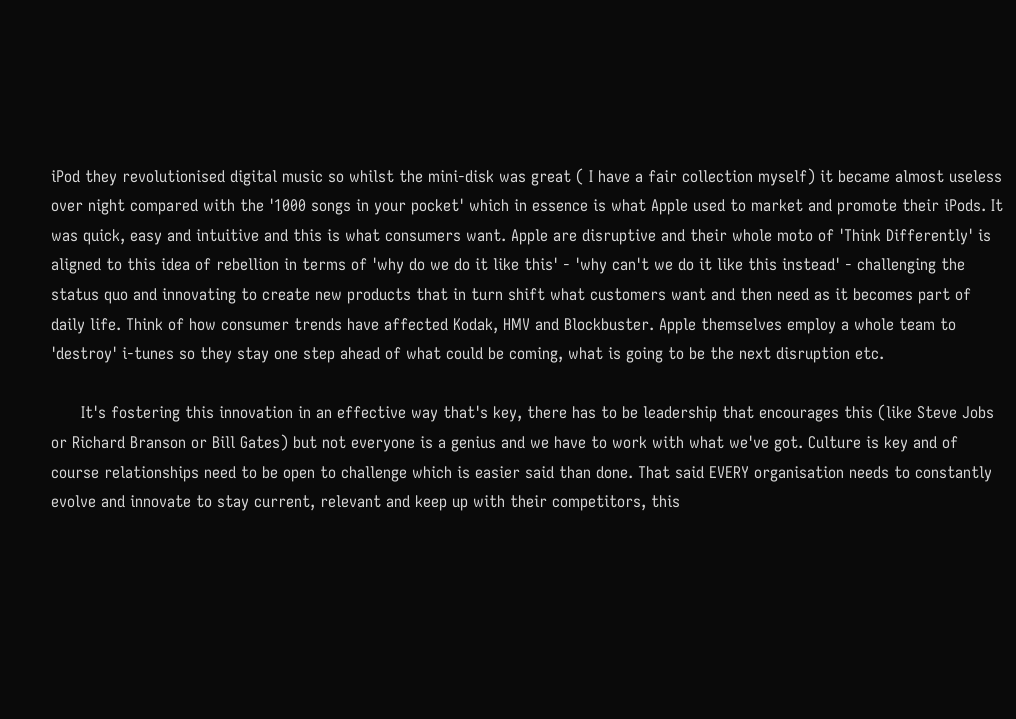iPod they revolutionised digital music so whilst the mini-disk was great ( I have a fair collection myself) it became almost useless over night compared with the '1000 songs in your pocket' which in essence is what Apple used to market and promote their iPods. It was quick, easy and intuitive and this is what consumers want. Apple are disruptive and their whole moto of 'Think Differently' is aligned to this idea of rebellion in terms of 'why do we do it like this' - 'why can't we do it like this instead' - challenging the status quo and innovating to create new products that in turn shift what customers want and then need as it becomes part of daily life. Think of how consumer trends have affected Kodak, HMV and Blockbuster. Apple themselves employ a whole team to 'destroy' i-tunes so they stay one step ahead of what could be coming, what is going to be the next disruption etc.

      It's fostering this innovation in an effective way that's key, there has to be leadership that encourages this (like Steve Jobs or Richard Branson or Bill Gates) but not everyone is a genius and we have to work with what we've got. Culture is key and of course relationships need to be open to challenge which is easier said than done. That said EVERY organisation needs to constantly evolve and innovate to stay current, relevant and keep up with their competitors, this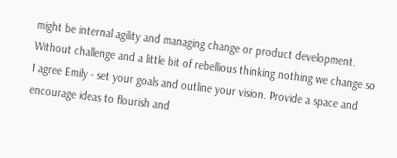might be internal agility and managing change or product development. Without challenge and a little bit of rebellious thinking nothing we change so I agree Emily - set your goals and outline your vision. Provide a space and encourage ideas to flourish and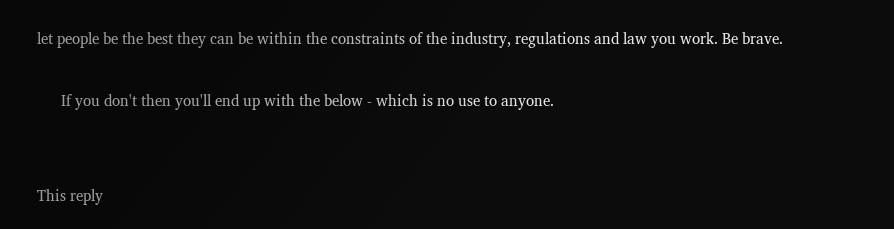let people be the best they can be within the constraints of the industry, regulations and law you work. Be brave.

      If you don't then you'll end up with the below - which is no use to anyone.


This reply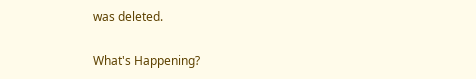was deleted.

What's Happening?